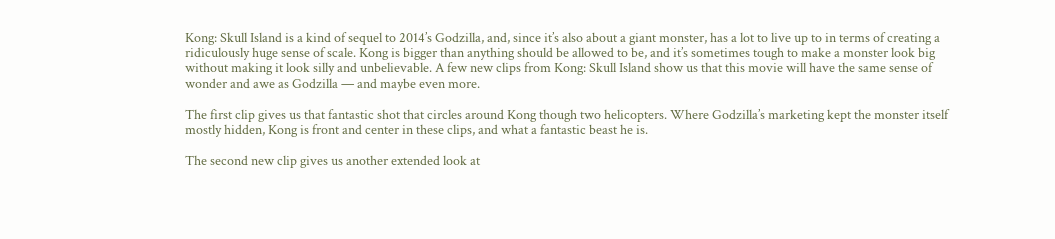Kong: Skull Island is a kind of sequel to 2014’s Godzilla, and, since it’s also about a giant monster, has a lot to live up to in terms of creating a ridiculously huge sense of scale. Kong is bigger than anything should be allowed to be, and it’s sometimes tough to make a monster look big without making it look silly and unbelievable. A few new clips from Kong: Skull Island show us that this movie will have the same sense of wonder and awe as Godzilla — and maybe even more.

The first clip gives us that fantastic shot that circles around Kong though two helicopters. Where Godzilla’s marketing kept the monster itself mostly hidden, Kong is front and center in these clips, and what a fantastic beast he is.

The second new clip gives us another extended look at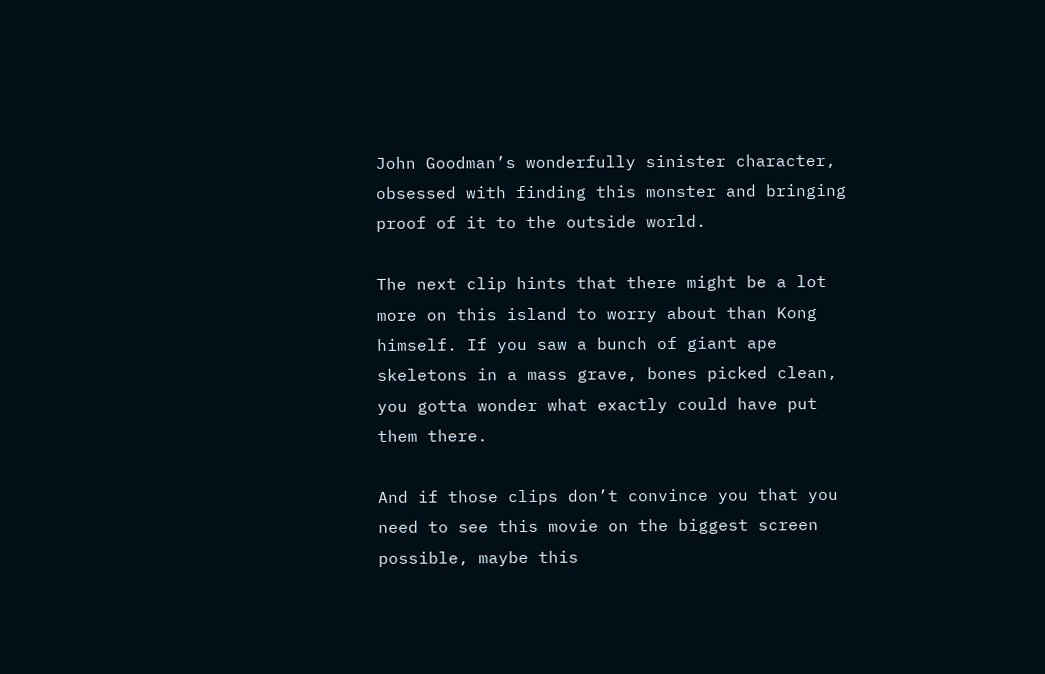John Goodman’s wonderfully sinister character, obsessed with finding this monster and bringing proof of it to the outside world.

The next clip hints that there might be a lot more on this island to worry about than Kong himself. If you saw a bunch of giant ape skeletons in a mass grave, bones picked clean, you gotta wonder what exactly could have put them there.

And if those clips don’t convince you that you need to see this movie on the biggest screen possible, maybe this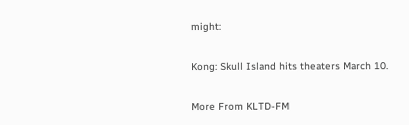might:

Kong: Skull Island hits theaters March 10.

More From KLTD-FM